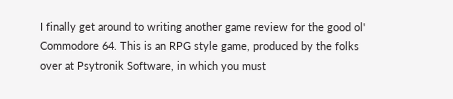I finally get around to writing another game review for the good ol' Commodore 64. This is an RPG style game, produced by the folks over at Psytronik Software, in which you must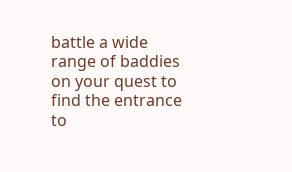battle a wide range of baddies on your quest to find the entrance to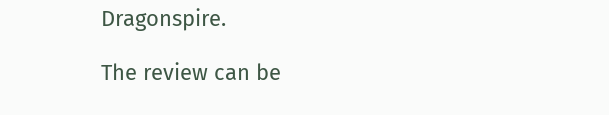Dragonspire.

The review can be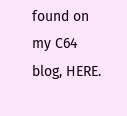found on my C64 blog, HERE.